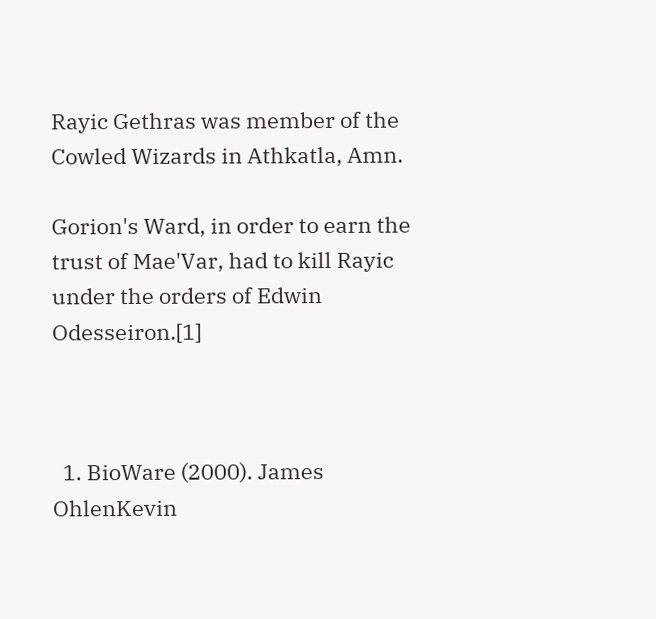Rayic Gethras was member of the Cowled Wizards in Athkatla, Amn.

Gorion's Ward, in order to earn the trust of Mae'Var, had to kill Rayic under the orders of Edwin Odesseiron.[1]



  1. BioWare (2000). James OhlenKevin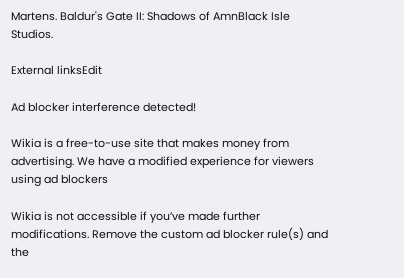Martens. Baldur's Gate II: Shadows of AmnBlack Isle Studios.

External linksEdit

Ad blocker interference detected!

Wikia is a free-to-use site that makes money from advertising. We have a modified experience for viewers using ad blockers

Wikia is not accessible if you’ve made further modifications. Remove the custom ad blocker rule(s) and the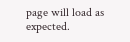page will load as expected.